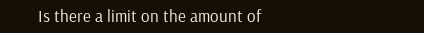Is there a limit on the amount of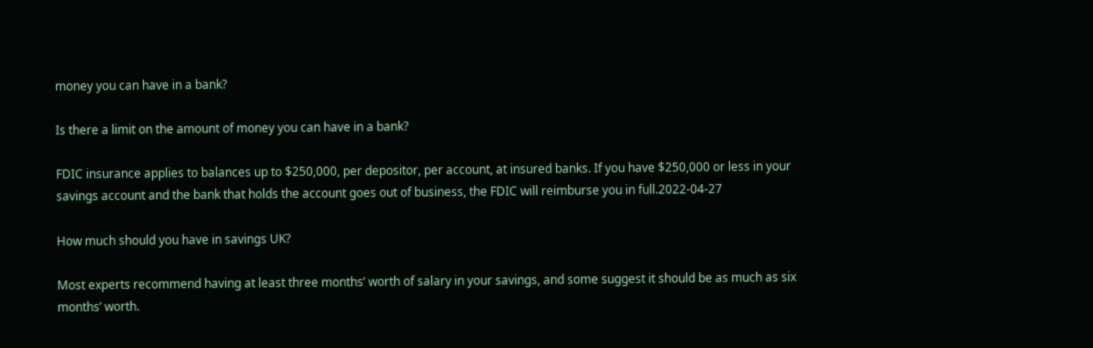money you can have in a bank?

Is there a limit on the amount of money you can have in a bank?

FDIC insurance applies to balances up to $250,000, per depositor, per account, at insured banks. If you have $250,000 or less in your savings account and the bank that holds the account goes out of business, the FDIC will reimburse you in full.2022-04-27

How much should you have in savings UK?

Most experts recommend having at least three months’ worth of salary in your savings, and some suggest it should be as much as six months’ worth.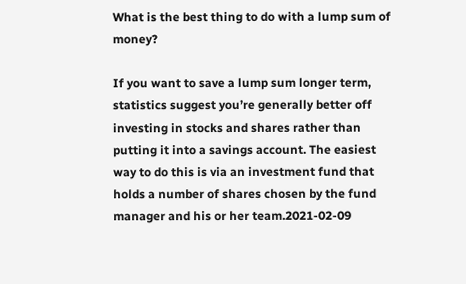What is the best thing to do with a lump sum of money?

If you want to save a lump sum longer term, statistics suggest you’re generally better off investing in stocks and shares rather than putting it into a savings account. The easiest way to do this is via an investment fund that holds a number of shares chosen by the fund manager and his or her team.2021-02-09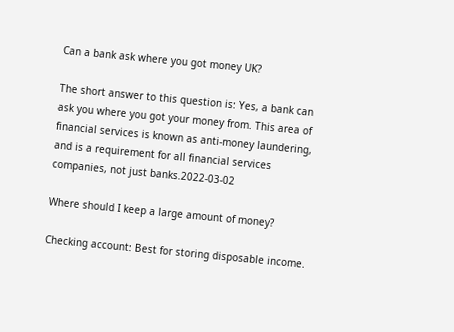Can a bank ask where you got money UK?

The short answer to this question is: Yes, a bank can ask you where you got your money from. This area of financial services is known as anti-money laundering, and is a requirement for all financial services companies, not just banks.2022-03-02

Where should I keep a large amount of money?

Checking account: Best for storing disposable income.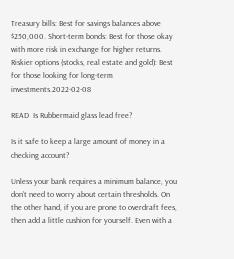Treasury bills: Best for savings balances above $250,000. Short-term bonds: Best for those okay with more risk in exchange for higher returns. Riskier options (stocks, real estate and gold): Best for those looking for long-term investments.2022-02-08

READ  Is Rubbermaid glass lead free?

Is it safe to keep a large amount of money in a checking account?

Unless your bank requires a minimum balance, you don’t need to worry about certain thresholds. On the other hand, if you are prone to overdraft fees, then add a little cushion for yourself. Even with a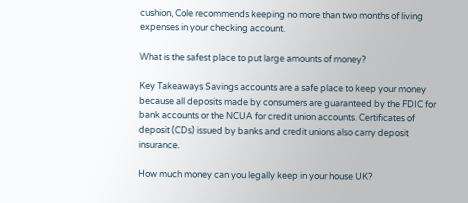cushion, Cole recommends keeping no more than two months of living expenses in your checking account.

What is the safest place to put large amounts of money?

Key Takeaways Savings accounts are a safe place to keep your money because all deposits made by consumers are guaranteed by the FDIC for bank accounts or the NCUA for credit union accounts. Certificates of deposit (CDs) issued by banks and credit unions also carry deposit insurance.

How much money can you legally keep in your house UK?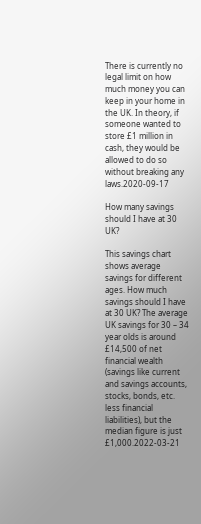There is currently no legal limit on how much money you can keep in your home in the UK. In theory, if someone wanted to store £1 million in cash, they would be allowed to do so without breaking any laws.2020-09-17

How many savings should I have at 30 UK?

This savings chart shows average savings for different ages. How much savings should I have at 30 UK? The average UK savings for 30 – 34 year olds is around £14,500 of net financial wealth (savings like current and savings accounts, stocks, bonds, etc. less financial liabilities), but the median figure is just £1,000.2022-03-21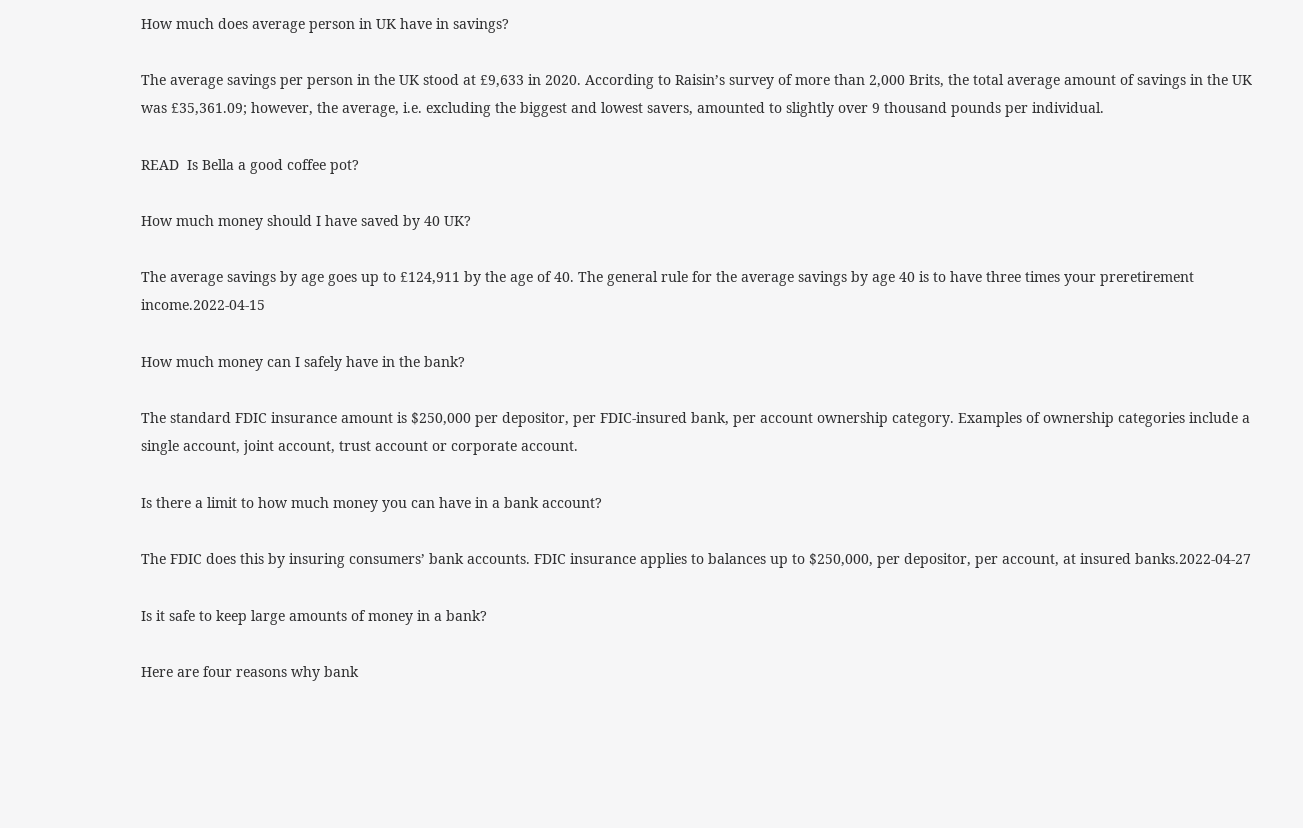How much does average person in UK have in savings?

The average savings per person in the UK stood at £9,633 in 2020. According to Raisin’s survey of more than 2,000 Brits, the total average amount of savings in the UK was £35,361.09; however, the average, i.e. excluding the biggest and lowest savers, amounted to slightly over 9 thousand pounds per individual.

READ  Is Bella a good coffee pot?

How much money should I have saved by 40 UK?

The average savings by age goes up to £124,911 by the age of 40. The general rule for the average savings by age 40 is to have three times your preretirement income.2022-04-15

How much money can I safely have in the bank?

The standard FDIC insurance amount is $250,000 per depositor, per FDIC-insured bank, per account ownership category. Examples of ownership categories include a single account, joint account, trust account or corporate account.

Is there a limit to how much money you can have in a bank account?

The FDIC does this by insuring consumers’ bank accounts. FDIC insurance applies to balances up to $250,000, per depositor, per account, at insured banks.2022-04-27

Is it safe to keep large amounts of money in a bank?

Here are four reasons why bank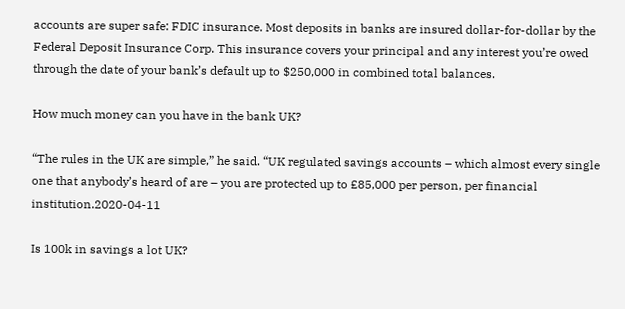accounts are super safe: FDIC insurance. Most deposits in banks are insured dollar-for-dollar by the Federal Deposit Insurance Corp. This insurance covers your principal and any interest you’re owed through the date of your bank’s default up to $250,000 in combined total balances.

How much money can you have in the bank UK?

“The rules in the UK are simple,” he said. “UK regulated savings accounts – which almost every single one that anybody’s heard of are – you are protected up to £85,000 per person, per financial institution.2020-04-11

Is 100k in savings a lot UK?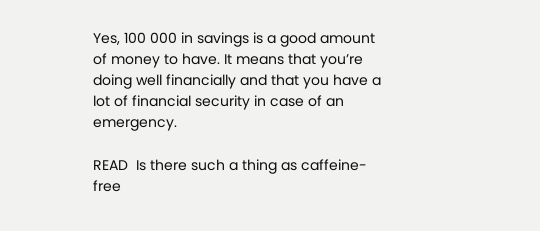Yes, 100 000 in savings is a good amount of money to have. It means that you’re doing well financially and that you have a lot of financial security in case of an emergency.

READ  Is there such a thing as caffeine-free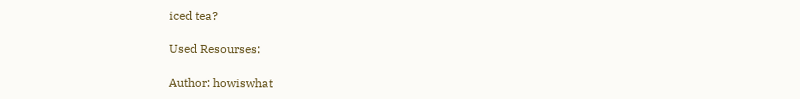iced tea?

Used Resourses:

Author: howiswhat